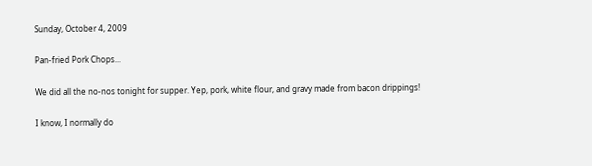Sunday, October 4, 2009

Pan-fried Pork Chops...

We did all the no-nos tonight for supper. Yep, pork, white flour, and gravy made from bacon drippings!

I know, I normally do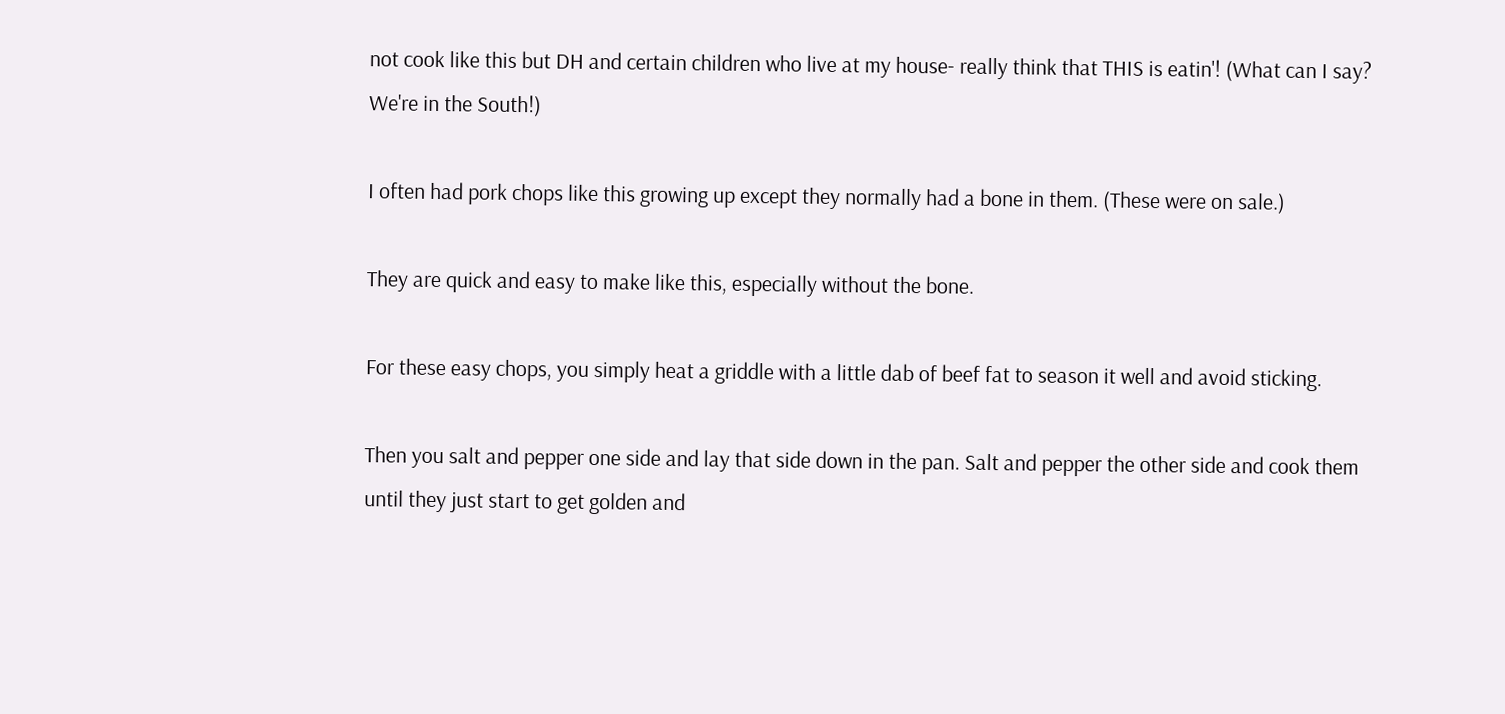not cook like this but DH and certain children who live at my house- really think that THIS is eatin'! (What can I say? We're in the South!)

I often had pork chops like this growing up except they normally had a bone in them. (These were on sale.)

They are quick and easy to make like this, especially without the bone.

For these easy chops, you simply heat a griddle with a little dab of beef fat to season it well and avoid sticking.

Then you salt and pepper one side and lay that side down in the pan. Salt and pepper the other side and cook them until they just start to get golden and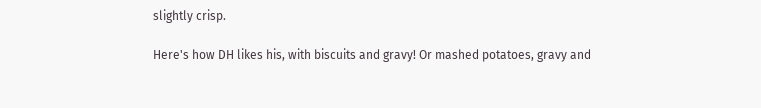slightly crisp.

Here's how DH likes his, with biscuits and gravy! Or mashed potatoes, gravy and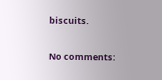biscuits.

No comments: